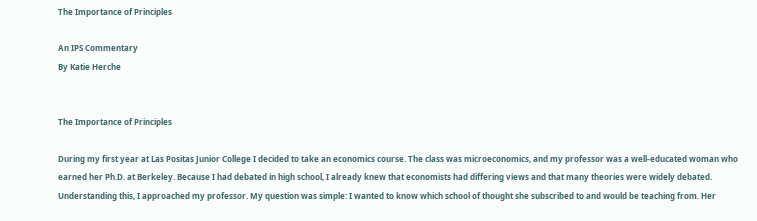The Importance of Principles

An IPS Commentary
By Katie Herche


The Importance of Principles

During my first year at Las Positas Junior College I decided to take an economics course. The class was microeconomics, and my professor was a well-educated woman who earned her Ph.D. at Berkeley. Because I had debated in high school, I already knew that economists had differing views and that many theories were widely debated. Understanding this, I approached my professor. My question was simple: I wanted to know which school of thought she subscribed to and would be teaching from. Her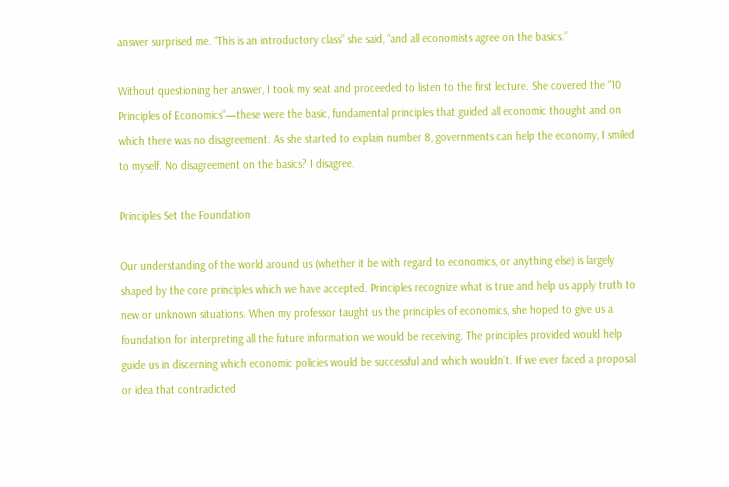answer surprised me. “This is an introductory class” she said, “and all economists agree on the basics.”

Without questioning her answer, I took my seat and proceeded to listen to the first lecture. She covered the “10 Principles of Economics”—these were the basic, fundamental principles that guided all economic thought and on which there was no disagreement. As she started to explain number 8, governments can help the economy, I smiled to myself. No disagreement on the basics? I disagree.

Principles Set the Foundation

Our understanding of the world around us (whether it be with regard to economics, or anything else) is largely shaped by the core principles which we have accepted. Principles recognize what is true and help us apply truth to new or unknown situations. When my professor taught us the principles of economics, she hoped to give us a foundation for interpreting all the future information we would be receiving. The principles provided would help guide us in discerning which economic policies would be successful and which wouldn’t. If we ever faced a proposal or idea that contradicted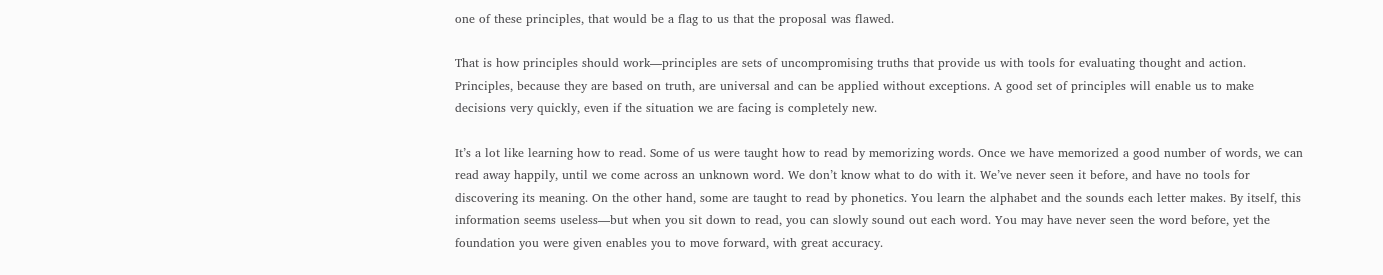one of these principles, that would be a flag to us that the proposal was flawed.

That is how principles should work—principles are sets of uncompromising truths that provide us with tools for evaluating thought and action. Principles, because they are based on truth, are universal and can be applied without exceptions. A good set of principles will enable us to make decisions very quickly, even if the situation we are facing is completely new.

It’s a lot like learning how to read. Some of us were taught how to read by memorizing words. Once we have memorized a good number of words, we can read away happily, until we come across an unknown word. We don’t know what to do with it. We’ve never seen it before, and have no tools for discovering its meaning. On the other hand, some are taught to read by phonetics. You learn the alphabet and the sounds each letter makes. By itself, this information seems useless—but when you sit down to read, you can slowly sound out each word. You may have never seen the word before, yet the foundation you were given enables you to move forward, with great accuracy.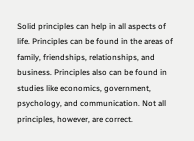Solid principles can help in all aspects of life. Principles can be found in the areas of family, friendships, relationships, and business. Principles also can be found in studies like economics, government, psychology, and communication. Not all principles, however, are correct.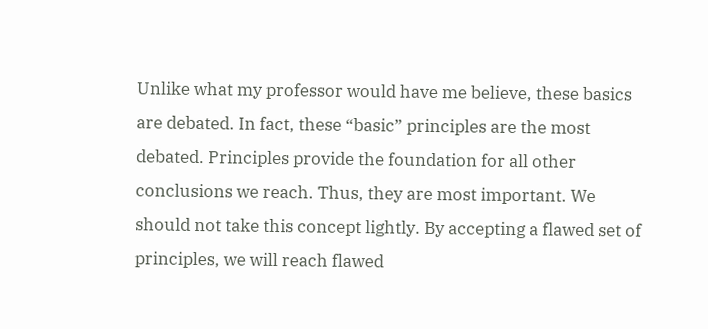Unlike what my professor would have me believe, these basics are debated. In fact, these “basic” principles are the most debated. Principles provide the foundation for all other conclusions we reach. Thus, they are most important. We should not take this concept lightly. By accepting a flawed set of principles, we will reach flawed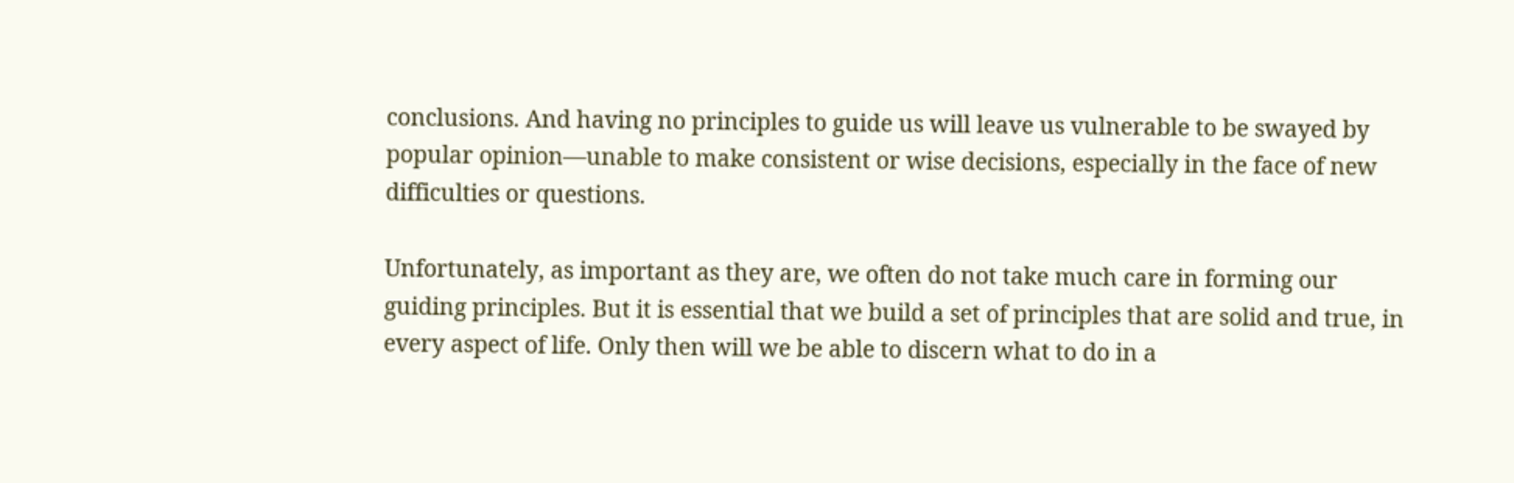conclusions. And having no principles to guide us will leave us vulnerable to be swayed by popular opinion—unable to make consistent or wise decisions, especially in the face of new difficulties or questions.

Unfortunately, as important as they are, we often do not take much care in forming our guiding principles. But it is essential that we build a set of principles that are solid and true, in every aspect of life. Only then will we be able to discern what to do in a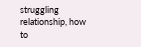struggling relationship, how to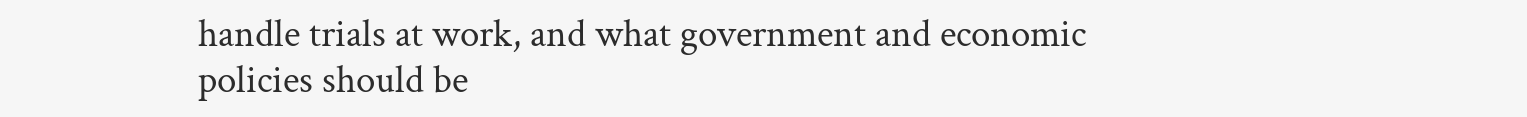handle trials at work, and what government and economic policies should be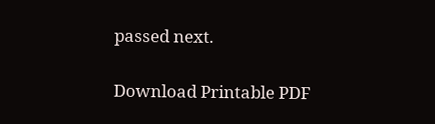passed next.

Download Printable PDF